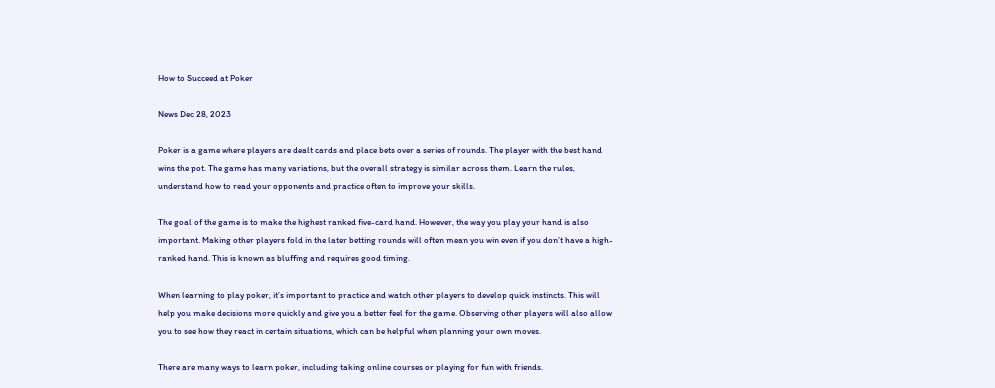How to Succeed at Poker

News Dec 28, 2023

Poker is a game where players are dealt cards and place bets over a series of rounds. The player with the best hand wins the pot. The game has many variations, but the overall strategy is similar across them. Learn the rules, understand how to read your opponents and practice often to improve your skills.

The goal of the game is to make the highest ranked five-card hand. However, the way you play your hand is also important. Making other players fold in the later betting rounds will often mean you win even if you don’t have a high-ranked hand. This is known as bluffing and requires good timing.

When learning to play poker, it’s important to practice and watch other players to develop quick instincts. This will help you make decisions more quickly and give you a better feel for the game. Observing other players will also allow you to see how they react in certain situations, which can be helpful when planning your own moves.

There are many ways to learn poker, including taking online courses or playing for fun with friends.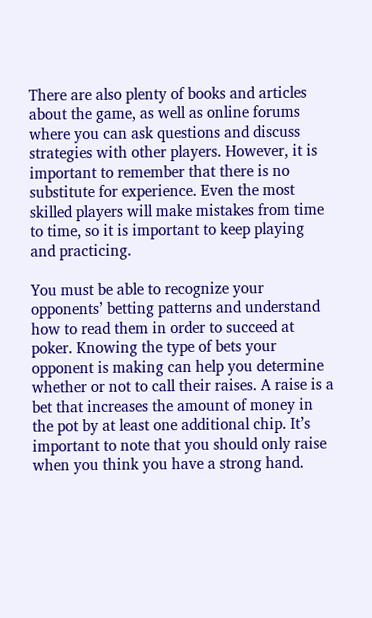There are also plenty of books and articles about the game, as well as online forums where you can ask questions and discuss strategies with other players. However, it is important to remember that there is no substitute for experience. Even the most skilled players will make mistakes from time to time, so it is important to keep playing and practicing.

You must be able to recognize your opponents’ betting patterns and understand how to read them in order to succeed at poker. Knowing the type of bets your opponent is making can help you determine whether or not to call their raises. A raise is a bet that increases the amount of money in the pot by at least one additional chip. It’s important to note that you should only raise when you think you have a strong hand.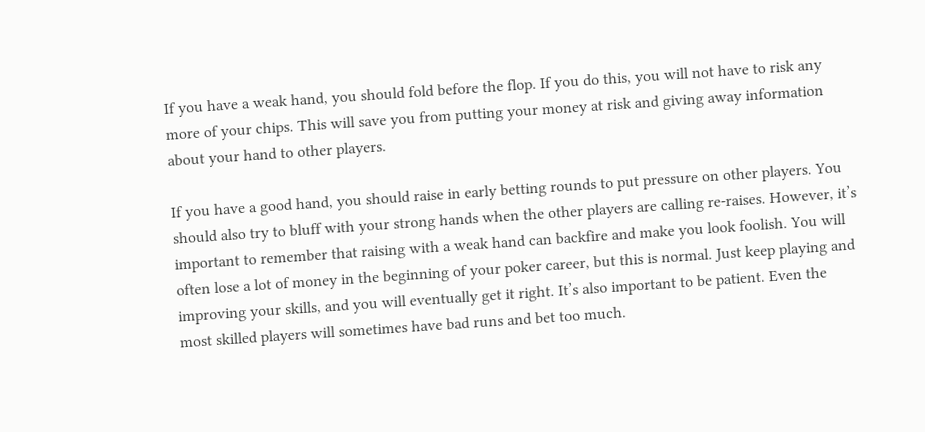If you have a weak hand, you should fold before the flop. If you do this, you will not have to risk any more of your chips. This will save you from putting your money at risk and giving away information about your hand to other players.

If you have a good hand, you should raise in early betting rounds to put pressure on other players. You should also try to bluff with your strong hands when the other players are calling re-raises. However, it’s important to remember that raising with a weak hand can backfire and make you look foolish. You will often lose a lot of money in the beginning of your poker career, but this is normal. Just keep playing and improving your skills, and you will eventually get it right. It’s also important to be patient. Even the most skilled players will sometimes have bad runs and bet too much.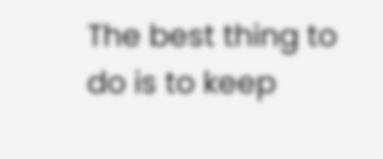The best thing to do is to keep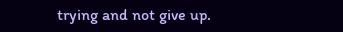trying and not give up.